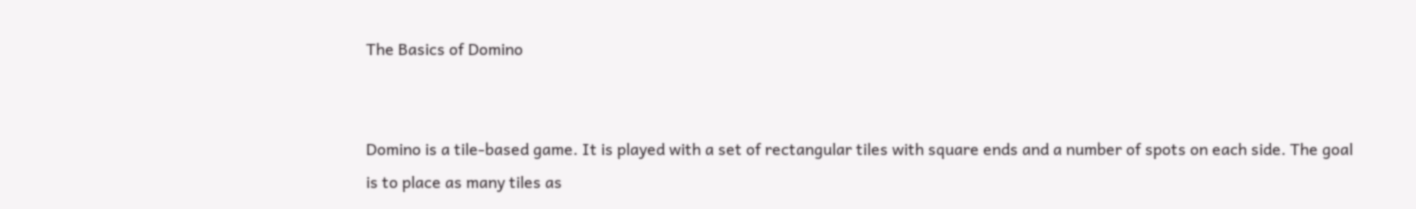The Basics of Domino


Domino is a tile-based game. It is played with a set of rectangular tiles with square ends and a number of spots on each side. The goal is to place as many tiles as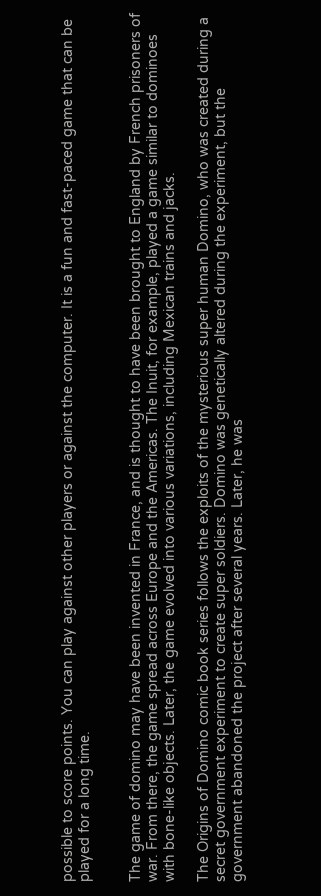possible to score points. You can play against other players or against the computer. It is a fun and fast-paced game that can be played for a long time.


The game of domino may have been invented in France, and is thought to have been brought to England by French prisoners of war. From there, the game spread across Europe and the Americas. The Inuit, for example, played a game similar to dominoes with bone-like objects. Later, the game evolved into various variations, including Mexican trains and jacks.

The Origins of Domino comic book series follows the exploits of the mysterious super human Domino, who was created during a secret government experiment to create super soldiers. Domino was genetically altered during the experiment, but the government abandoned the project after several years. Later, he was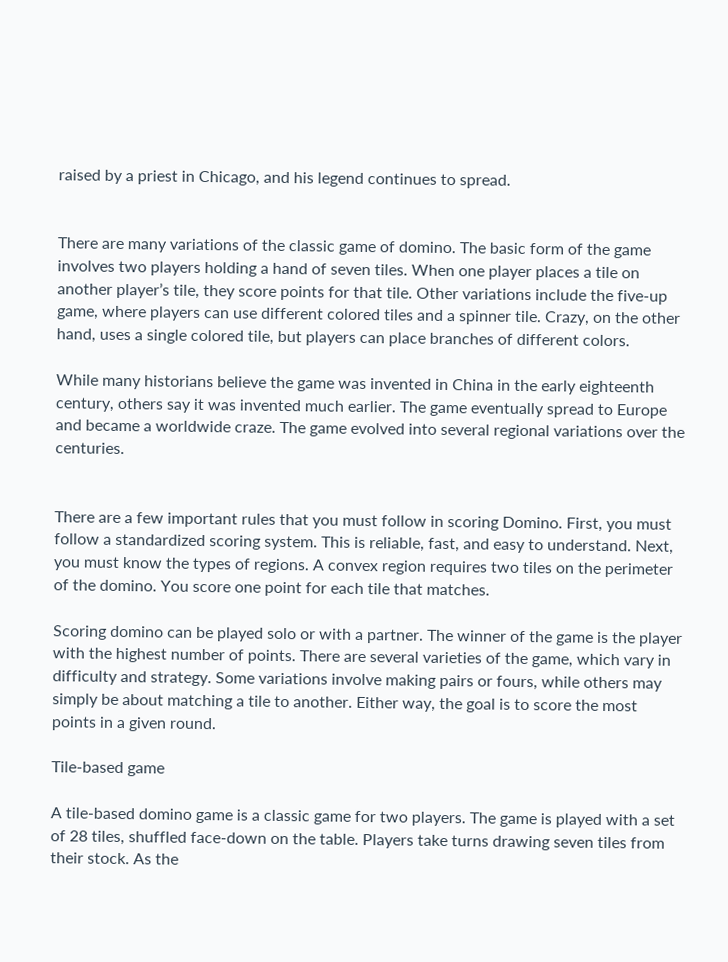raised by a priest in Chicago, and his legend continues to spread.


There are many variations of the classic game of domino. The basic form of the game involves two players holding a hand of seven tiles. When one player places a tile on another player’s tile, they score points for that tile. Other variations include the five-up game, where players can use different colored tiles and a spinner tile. Crazy, on the other hand, uses a single colored tile, but players can place branches of different colors.

While many historians believe the game was invented in China in the early eighteenth century, others say it was invented much earlier. The game eventually spread to Europe and became a worldwide craze. The game evolved into several regional variations over the centuries.


There are a few important rules that you must follow in scoring Domino. First, you must follow a standardized scoring system. This is reliable, fast, and easy to understand. Next, you must know the types of regions. A convex region requires two tiles on the perimeter of the domino. You score one point for each tile that matches.

Scoring domino can be played solo or with a partner. The winner of the game is the player with the highest number of points. There are several varieties of the game, which vary in difficulty and strategy. Some variations involve making pairs or fours, while others may simply be about matching a tile to another. Either way, the goal is to score the most points in a given round.

Tile-based game

A tile-based domino game is a classic game for two players. The game is played with a set of 28 tiles, shuffled face-down on the table. Players take turns drawing seven tiles from their stock. As the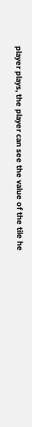player plays, the player can see the value of the tile he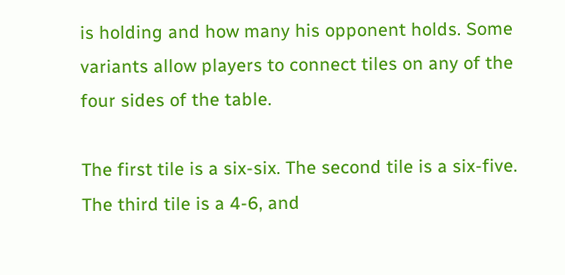is holding and how many his opponent holds. Some variants allow players to connect tiles on any of the four sides of the table.

The first tile is a six-six. The second tile is a six-five. The third tile is a 4-6, and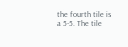the fourth tile is a 5-5. The tile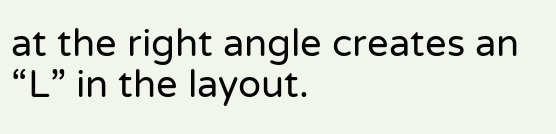at the right angle creates an “L” in the layout.